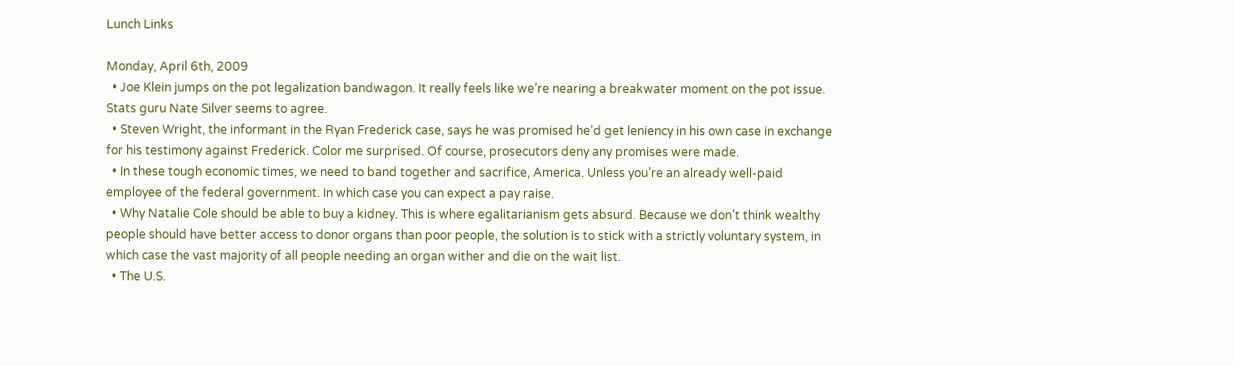Lunch Links

Monday, April 6th, 2009
  • Joe Klein jumps on the pot legalization bandwagon. It really feels like we’re nearing a breakwater moment on the pot issue. Stats guru Nate Silver seems to agree.
  • Steven Wright, the informant in the Ryan Frederick case, says he was promised he’d get leniency in his own case in exchange for his testimony against Frederick. Color me surprised. Of course, prosecutors deny any promises were made.
  • In these tough economic times, we need to band together and sacrifice, America. Unless you’re an already well-paid employee of the federal government. In which case you can expect a pay raise.
  • Why Natalie Cole should be able to buy a kidney. This is where egalitarianism gets absurd. Because we don’t think wealthy people should have better access to donor organs than poor people, the solution is to stick with a strictly voluntary system, in which case the vast majority of all people needing an organ wither and die on the wait list.
  • The U.S.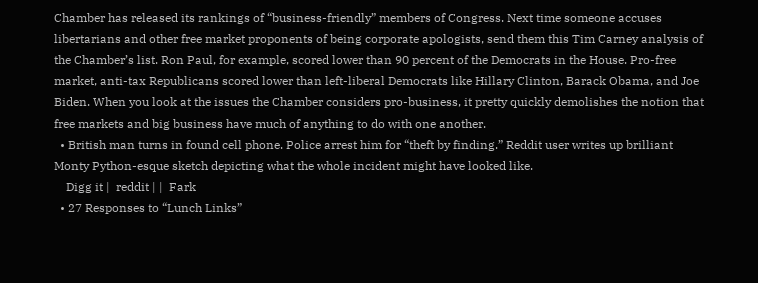Chamber has released its rankings of “business-friendly” members of Congress. Next time someone accuses libertarians and other free market proponents of being corporate apologists, send them this Tim Carney analysis of the Chamber’s list. Ron Paul, for example, scored lower than 90 percent of the Democrats in the House. Pro-free market, anti-tax Republicans scored lower than left-liberal Democrats like Hillary Clinton, Barack Obama, and Joe Biden. When you look at the issues the Chamber considers pro-business, it pretty quickly demolishes the notion that free markets and big business have much of anything to do with one another.
  • British man turns in found cell phone. Police arrest him for “theft by finding.” Reddit user writes up brilliant Monty Python-esque sketch depicting what the whole incident might have looked like.
    Digg it |  reddit | |  Fark
  • 27 Responses to “Lunch Links”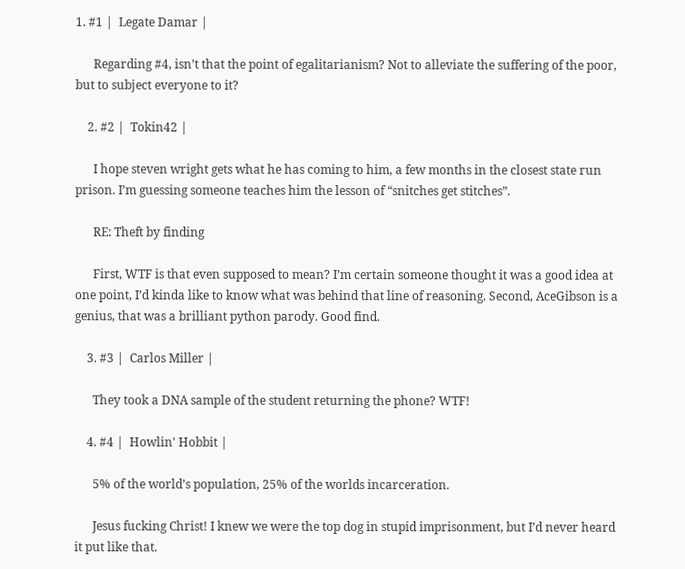1. #1 |  Legate Damar |

      Regarding #4, isn’t that the point of egalitarianism? Not to alleviate the suffering of the poor, but to subject everyone to it?

    2. #2 |  Tokin42 |

      I hope steven wright gets what he has coming to him, a few months in the closest state run prison. I’m guessing someone teaches him the lesson of “snitches get stitches”.

      RE: Theft by finding

      First, WTF is that even supposed to mean? I’m certain someone thought it was a good idea at one point, I’d kinda like to know what was behind that line of reasoning. Second, AceGibson is a genius, that was a brilliant python parody. Good find.

    3. #3 |  Carlos Miller |

      They took a DNA sample of the student returning the phone? WTF!

    4. #4 |  Howlin' Hobbit |

      5% of the world’s population, 25% of the worlds incarceration.

      Jesus fucking Christ! I knew we were the top dog in stupid imprisonment, but I’d never heard it put like that.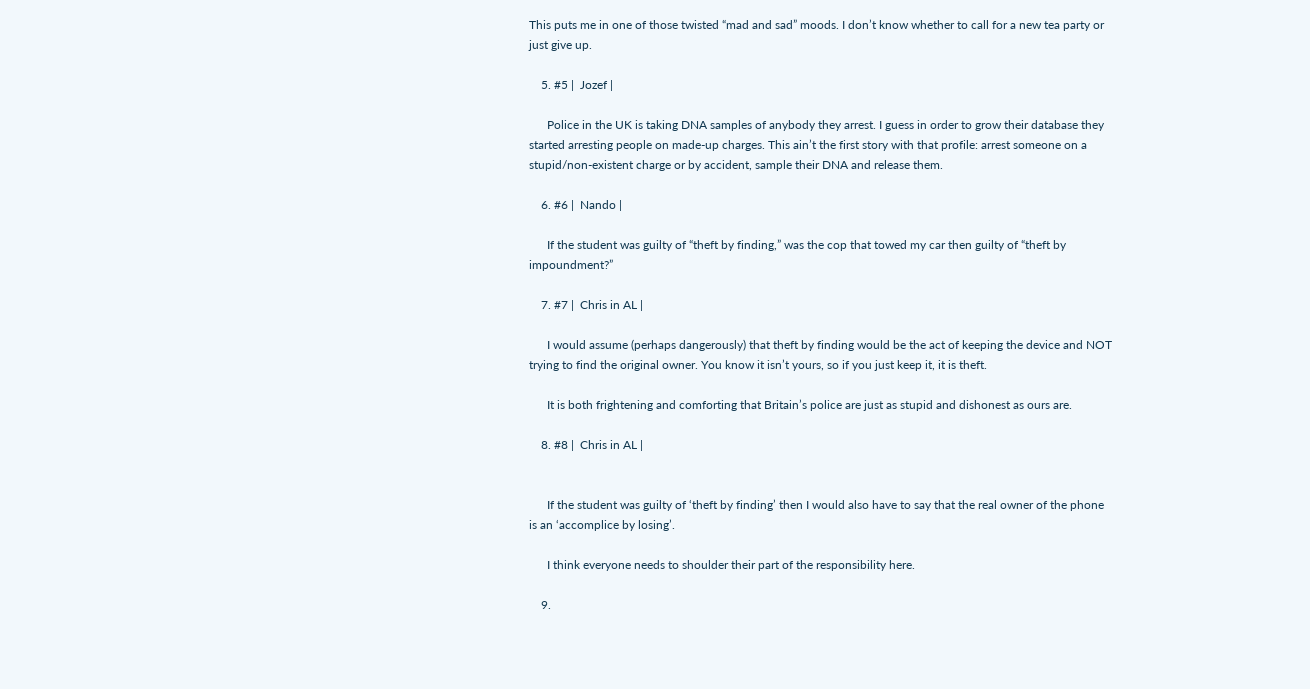This puts me in one of those twisted “mad and sad” moods. I don’t know whether to call for a new tea party or just give up.

    5. #5 |  Jozef |

      Police in the UK is taking DNA samples of anybody they arrest. I guess in order to grow their database they started arresting people on made-up charges. This ain’t the first story with that profile: arrest someone on a stupid/non-existent charge or by accident, sample their DNA and release them.

    6. #6 |  Nando |

      If the student was guilty of “theft by finding,” was the cop that towed my car then guilty of “theft by impoundment?”

    7. #7 |  Chris in AL |

      I would assume (perhaps dangerously) that theft by finding would be the act of keeping the device and NOT trying to find the original owner. You know it isn’t yours, so if you just keep it, it is theft.

      It is both frightening and comforting that Britain’s police are just as stupid and dishonest as ours are.

    8. #8 |  Chris in AL |


      If the student was guilty of ‘theft by finding’ then I would also have to say that the real owner of the phone is an ‘accomplice by losing’.

      I think everyone needs to shoulder their part of the responsibility here.

    9.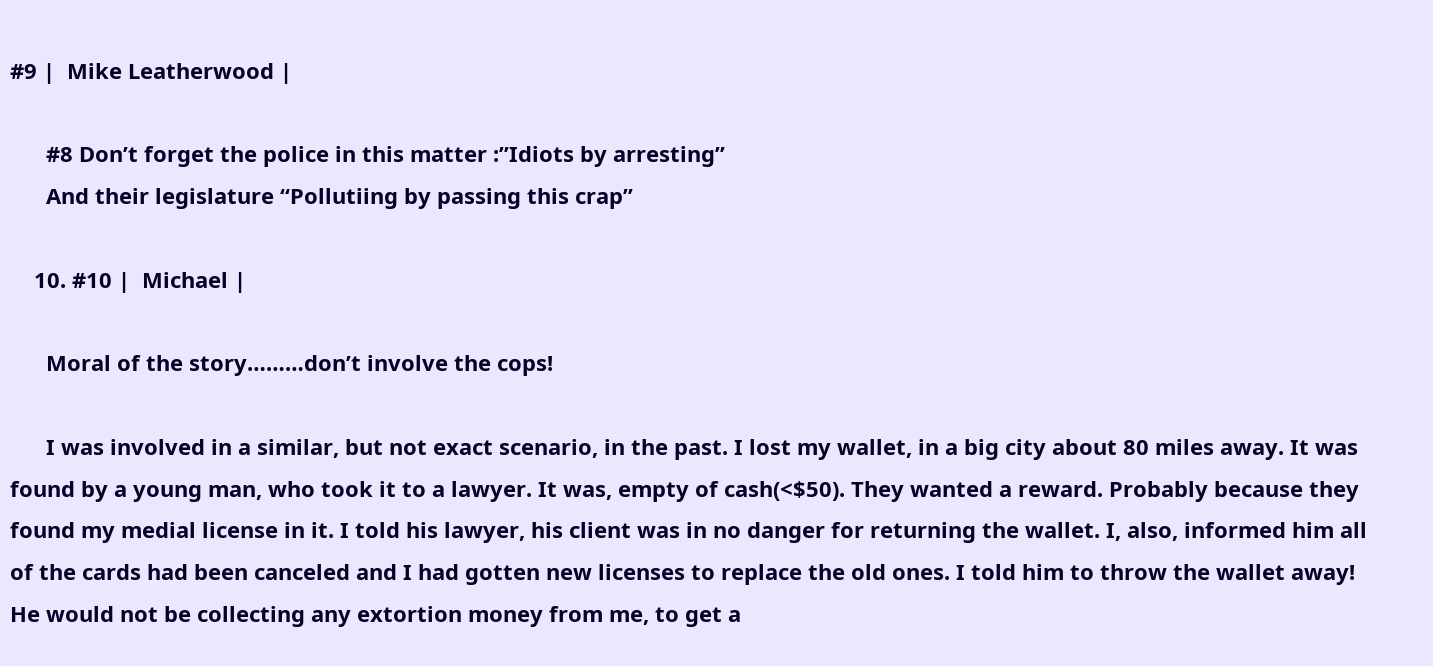#9 |  Mike Leatherwood |

      #8 Don’t forget the police in this matter :”Idiots by arresting”
      And their legislature “Pollutiing by passing this crap”

    10. #10 |  Michael |

      Moral of the story………don’t involve the cops!

      I was involved in a similar, but not exact scenario, in the past. I lost my wallet, in a big city about 80 miles away. It was found by a young man, who took it to a lawyer. It was, empty of cash(<$50). They wanted a reward. Probably because they found my medial license in it. I told his lawyer, his client was in no danger for returning the wallet. I, also, informed him all of the cards had been canceled and I had gotten new licenses to replace the old ones. I told him to throw the wallet away! He would not be collecting any extortion money from me, to get a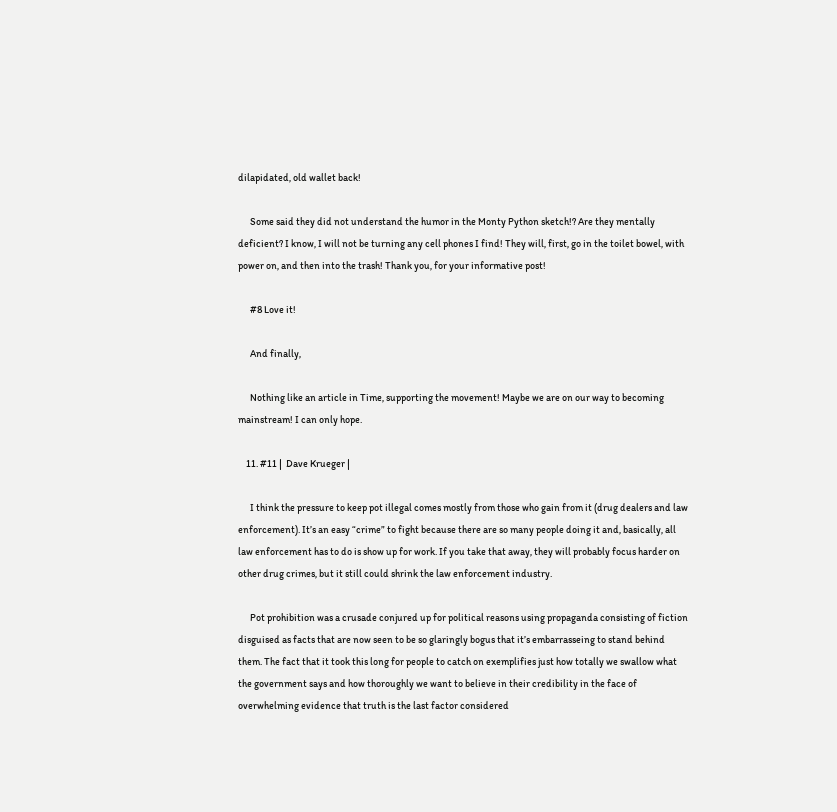dilapidated, old wallet back!

      Some said they did not understand the humor in the Monty Python sketch!? Are they mentally deficient? I know, I will not be turning any cell phones I find! They will, first, go in the toilet bowel, with power on, and then into the trash! Thank you, for your informative post!

      #8 Love it!

      And finally,

      Nothing like an article in Time, supporting the movement! Maybe we are on our way to becoming mainstream! I can only hope.

    11. #11 |  Dave Krueger |

      I think the pressure to keep pot illegal comes mostly from those who gain from it (drug dealers and law enforcement). It’s an easy “crime” to fight because there are so many people doing it and, basically, all law enforcement has to do is show up for work. If you take that away, they will probably focus harder on other drug crimes, but it still could shrink the law enforcement industry.

      Pot prohibition was a crusade conjured up for political reasons using propaganda consisting of fiction disguised as facts that are now seen to be so glaringly bogus that it’s embarrasseing to stand behind them. The fact that it took this long for people to catch on exemplifies just how totally we swallow what the government says and how thoroughly we want to believe in their credibility in the face of overwhelming evidence that truth is the last factor considered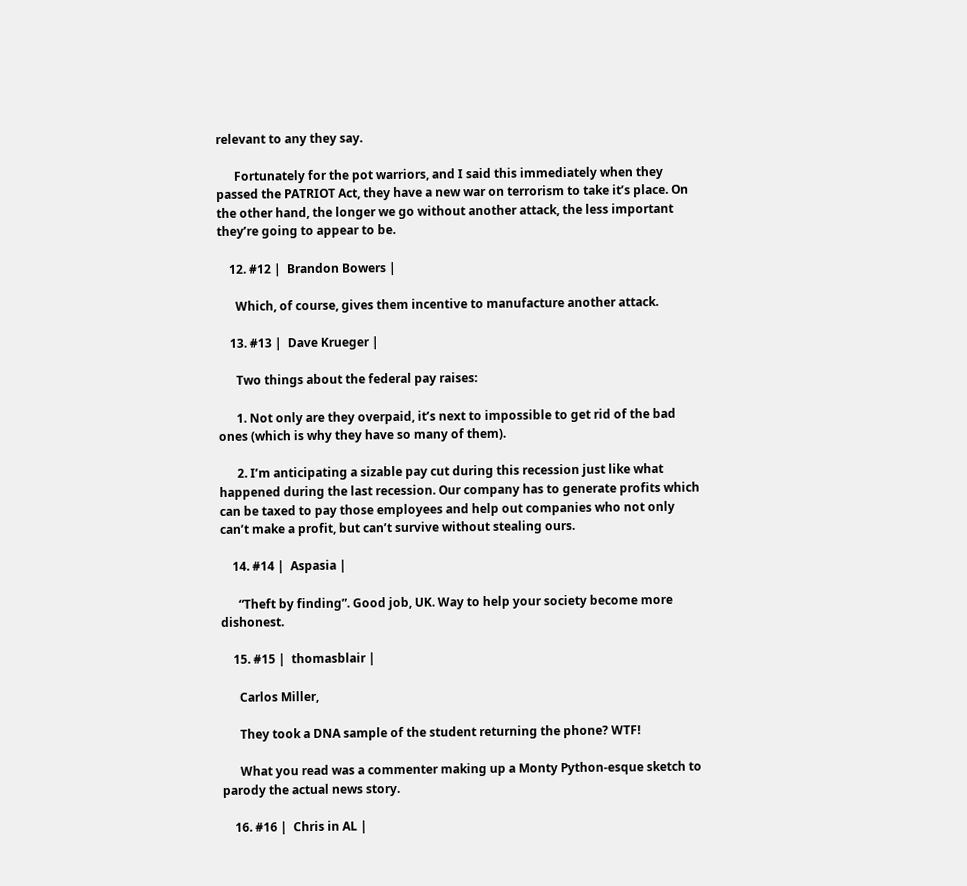relevant to any they say.

      Fortunately for the pot warriors, and I said this immediately when they passed the PATRIOT Act, they have a new war on terrorism to take it’s place. On the other hand, the longer we go without another attack, the less important they’re going to appear to be.

    12. #12 |  Brandon Bowers |

      Which, of course, gives them incentive to manufacture another attack.

    13. #13 |  Dave Krueger |

      Two things about the federal pay raises:

      1. Not only are they overpaid, it’s next to impossible to get rid of the bad ones (which is why they have so many of them).

      2. I’m anticipating a sizable pay cut during this recession just like what happened during the last recession. Our company has to generate profits which can be taxed to pay those employees and help out companies who not only can’t make a profit, but can’t survive without stealing ours.

    14. #14 |  Aspasia |

      “Theft by finding”. Good job, UK. Way to help your society become more dishonest.

    15. #15 |  thomasblair |

      Carlos Miller,

      They took a DNA sample of the student returning the phone? WTF!

      What you read was a commenter making up a Monty Python-esque sketch to parody the actual news story.

    16. #16 |  Chris in AL |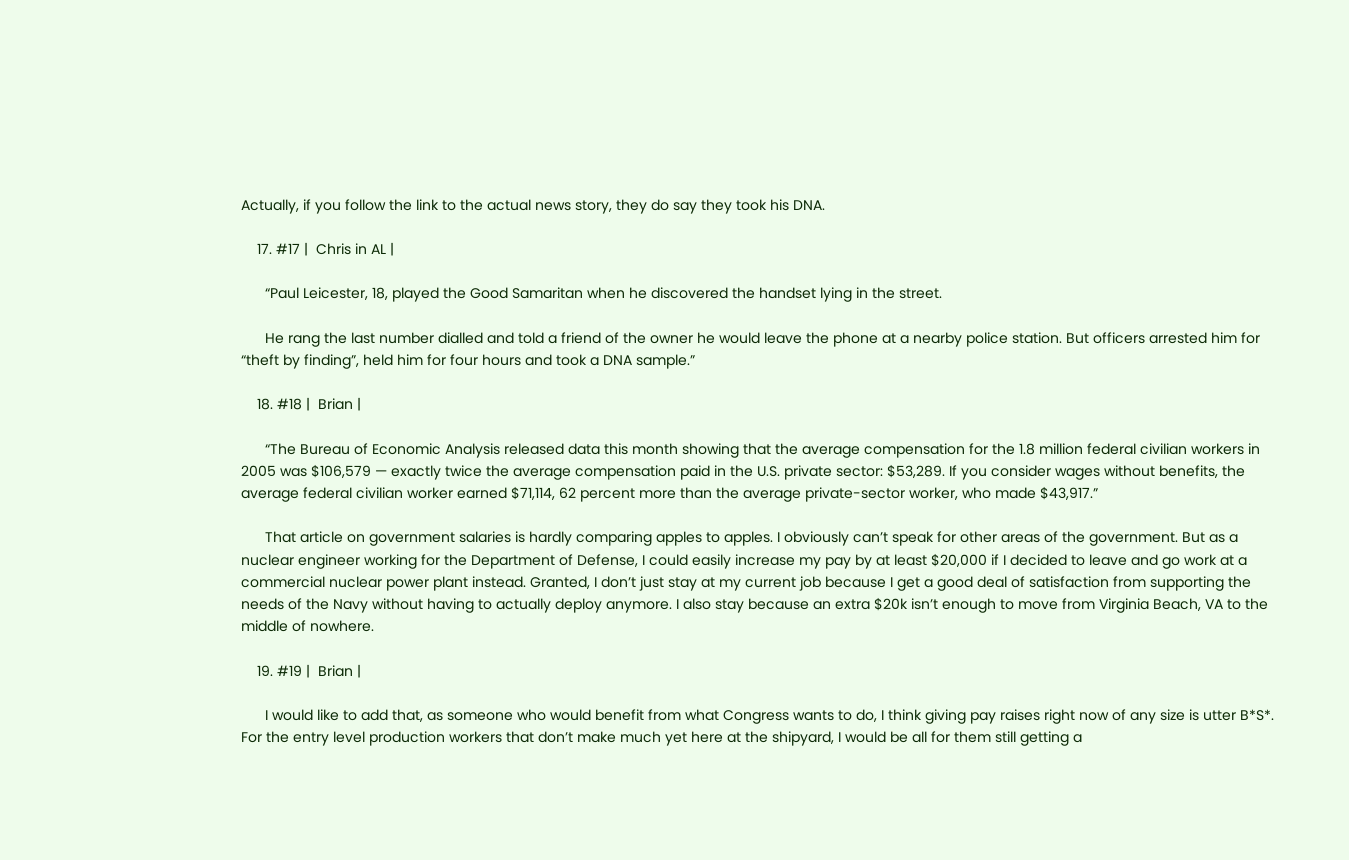Actually, if you follow the link to the actual news story, they do say they took his DNA.

    17. #17 |  Chris in AL |

      “Paul Leicester, 18, played the Good Samaritan when he discovered the handset lying in the street.

      He rang the last number dialled and told a friend of the owner he would leave the phone at a nearby police station. But officers arrested him for “theft by finding”, held him for four hours and took a DNA sample.”

    18. #18 |  Brian |

      “The Bureau of Economic Analysis released data this month showing that the average compensation for the 1.8 million federal civilian workers in 2005 was $106,579 — exactly twice the average compensation paid in the U.S. private sector: $53,289. If you consider wages without benefits, the average federal civilian worker earned $71,114, 62 percent more than the average private-sector worker, who made $43,917.”

      That article on government salaries is hardly comparing apples to apples. I obviously can’t speak for other areas of the government. But as a nuclear engineer working for the Department of Defense, I could easily increase my pay by at least $20,000 if I decided to leave and go work at a commercial nuclear power plant instead. Granted, I don’t just stay at my current job because I get a good deal of satisfaction from supporting the needs of the Navy without having to actually deploy anymore. I also stay because an extra $20k isn’t enough to move from Virginia Beach, VA to the middle of nowhere.

    19. #19 |  Brian |

      I would like to add that, as someone who would benefit from what Congress wants to do, I think giving pay raises right now of any size is utter B*S*. For the entry level production workers that don’t make much yet here at the shipyard, I would be all for them still getting a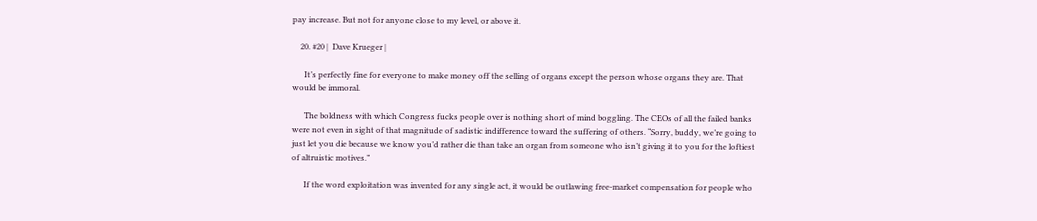pay increase. But not for anyone close to my level, or above it.

    20. #20 |  Dave Krueger |

      It’s perfectly fine for everyone to make money off the selling of organs except the person whose organs they are. That would be immoral.

      The boldness with which Congress fucks people over is nothing short of mind boggling. The CEOs of all the failed banks were not even in sight of that magnitude of sadistic indifference toward the suffering of others. “Sorry, buddy, we’re going to just let you die because we know you’d rather die than take an organ from someone who isn’t giving it to you for the loftiest of altruistic motives.”

      If the word exploitation was invented for any single act, it would be outlawing free-market compensation for people who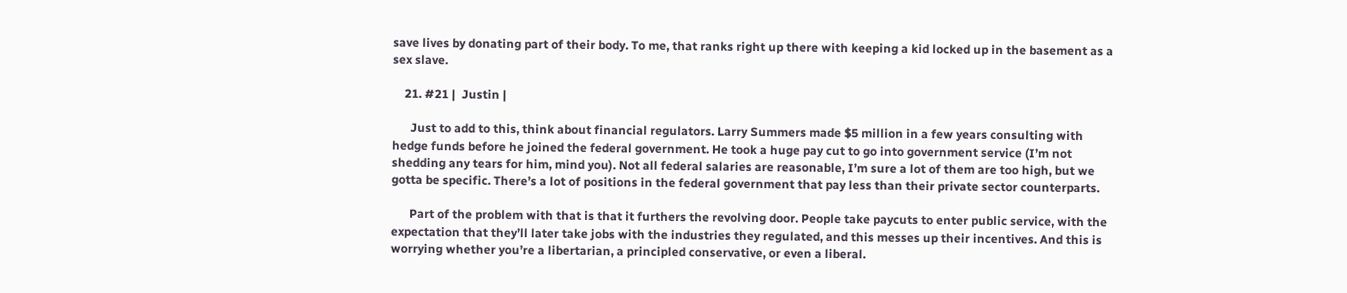save lives by donating part of their body. To me, that ranks right up there with keeping a kid locked up in the basement as a sex slave.

    21. #21 |  Justin |

      Just to add to this, think about financial regulators. Larry Summers made $5 million in a few years consulting with hedge funds before he joined the federal government. He took a huge pay cut to go into government service (I’m not shedding any tears for him, mind you). Not all federal salaries are reasonable, I’m sure a lot of them are too high, but we gotta be specific. There’s a lot of positions in the federal government that pay less than their private sector counterparts.

      Part of the problem with that is that it furthers the revolving door. People take paycuts to enter public service, with the expectation that they’ll later take jobs with the industries they regulated, and this messes up their incentives. And this is worrying whether you’re a libertarian, a principled conservative, or even a liberal.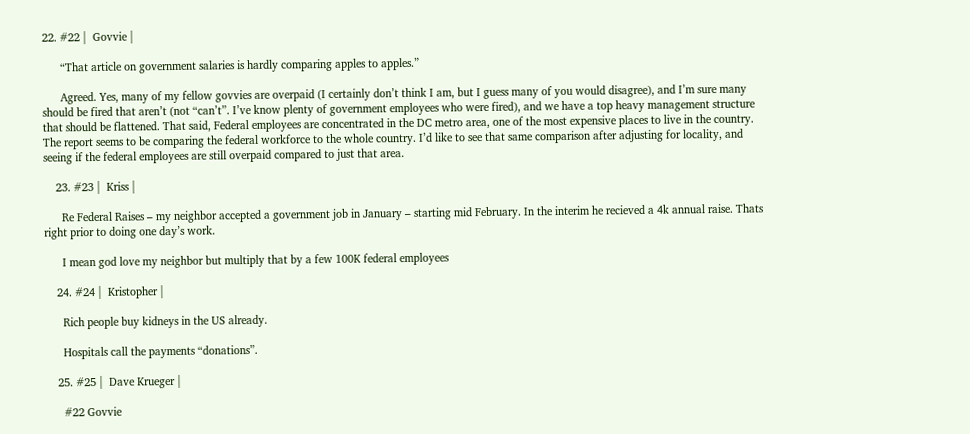22. #22 |  Govvie |

      “That article on government salaries is hardly comparing apples to apples.”

      Agreed. Yes, many of my fellow govvies are overpaid (I certainly don’t think I am, but I guess many of you would disagree), and I’m sure many should be fired that aren’t (not “can’t”. I’ve know plenty of government employees who were fired), and we have a top heavy management structure that should be flattened. That said, Federal employees are concentrated in the DC metro area, one of the most expensive places to live in the country. The report seems to be comparing the federal workforce to the whole country. I’d like to see that same comparison after adjusting for locality, and seeing if the federal employees are still overpaid compared to just that area.

    23. #23 |  Kriss |

      Re Federal Raises – my neighbor accepted a government job in January – starting mid February. In the interim he recieved a 4k annual raise. Thats right prior to doing one day’s work.

      I mean god love my neighbor but multiply that by a few 100K federal employees

    24. #24 |  Kristopher |

      Rich people buy kidneys in the US already.

      Hospitals call the payments “donations”.

    25. #25 |  Dave Krueger |

      #22 Govvie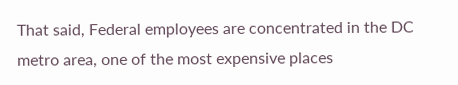That said, Federal employees are concentrated in the DC metro area, one of the most expensive places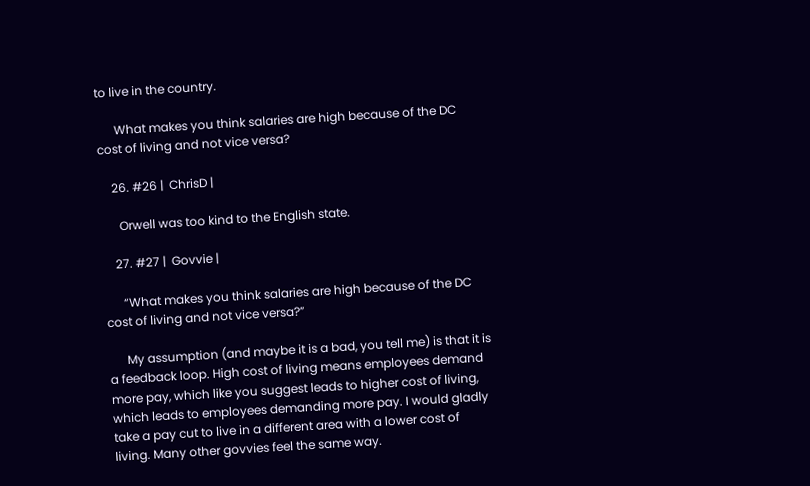to live in the country.

      What makes you think salaries are high because of the DC cost of living and not vice versa?

    26. #26 |  ChrisD |

      Orwell was too kind to the English state.

    27. #27 |  Govvie |

      “What makes you think salaries are high because of the DC cost of living and not vice versa?”

      My assumption (and maybe it is a bad, you tell me) is that it is a feedback loop. High cost of living means employees demand more pay, which like you suggest leads to higher cost of living, which leads to employees demanding more pay. I would gladly take a pay cut to live in a different area with a lower cost of living. Many other govvies feel the same way.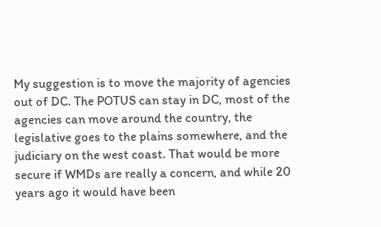My suggestion is to move the majority of agencies out of DC. The POTUS can stay in DC, most of the agencies can move around the country, the legislative goes to the plains somewhere, and the judiciary on the west coast. That would be more secure if WMDs are really a concern, and while 20 years ago it would have been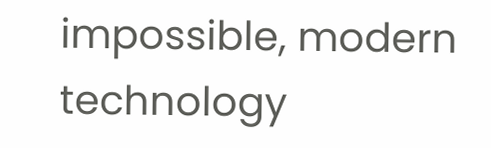impossible, modern technology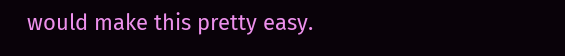would make this pretty easy.